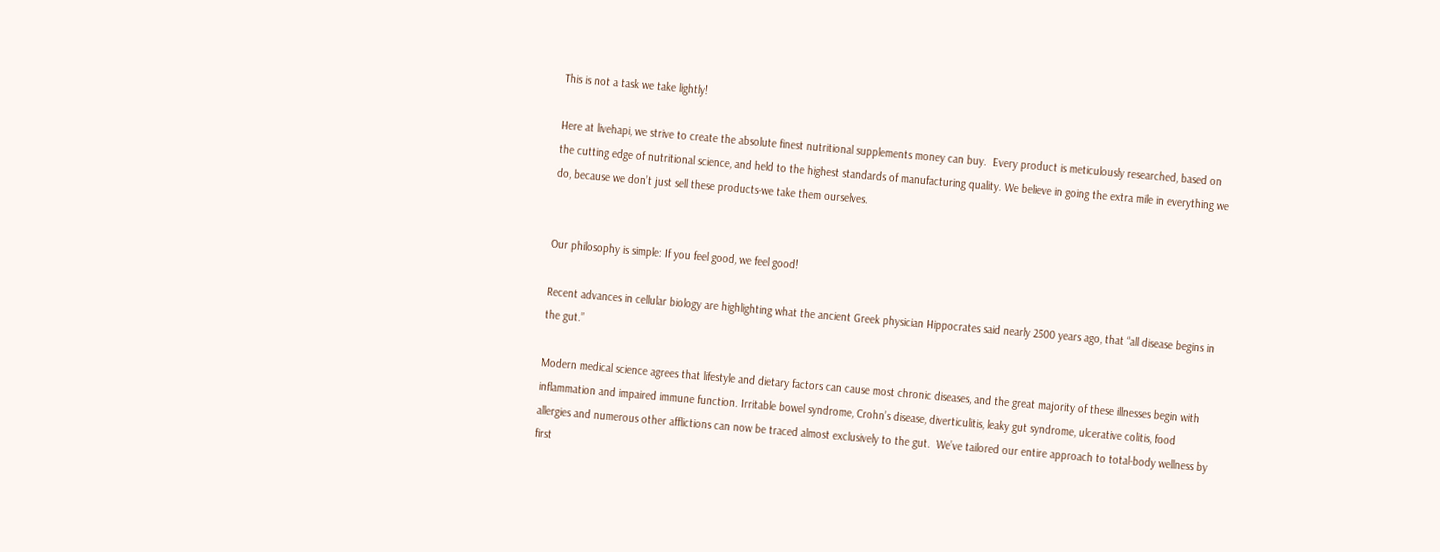This is not a task we take lightly!

Here at livehapi, we strive to create the absolute finest nutritional supplements money can buy.  Every product is meticulously researched, based on the cutting edge of nutritional science, and held to the highest standards of manufacturing quality. We believe in going the extra mile in everything we do, because we don’t just sell these products-we take them ourselves.


Our philosophy is simple: If you feel good, we feel good!

Recent advances in cellular biology are highlighting what the ancient Greek physician Hippocrates said nearly 2500 years ago, that “all disease begins in the gut.”

Modern medical science agrees that lifestyle and dietary factors can cause most chronic diseases, and the great majority of these illnesses begin with inflammation and impaired immune function. Irritable bowel syndrome, Crohn’s disease, diverticulitis, leaky gut syndrome, ulcerative colitis, food allergies and numerous other afflictions can now be traced almost exclusively to the gut.  We’ve tailored our entire approach to total-body wellness by first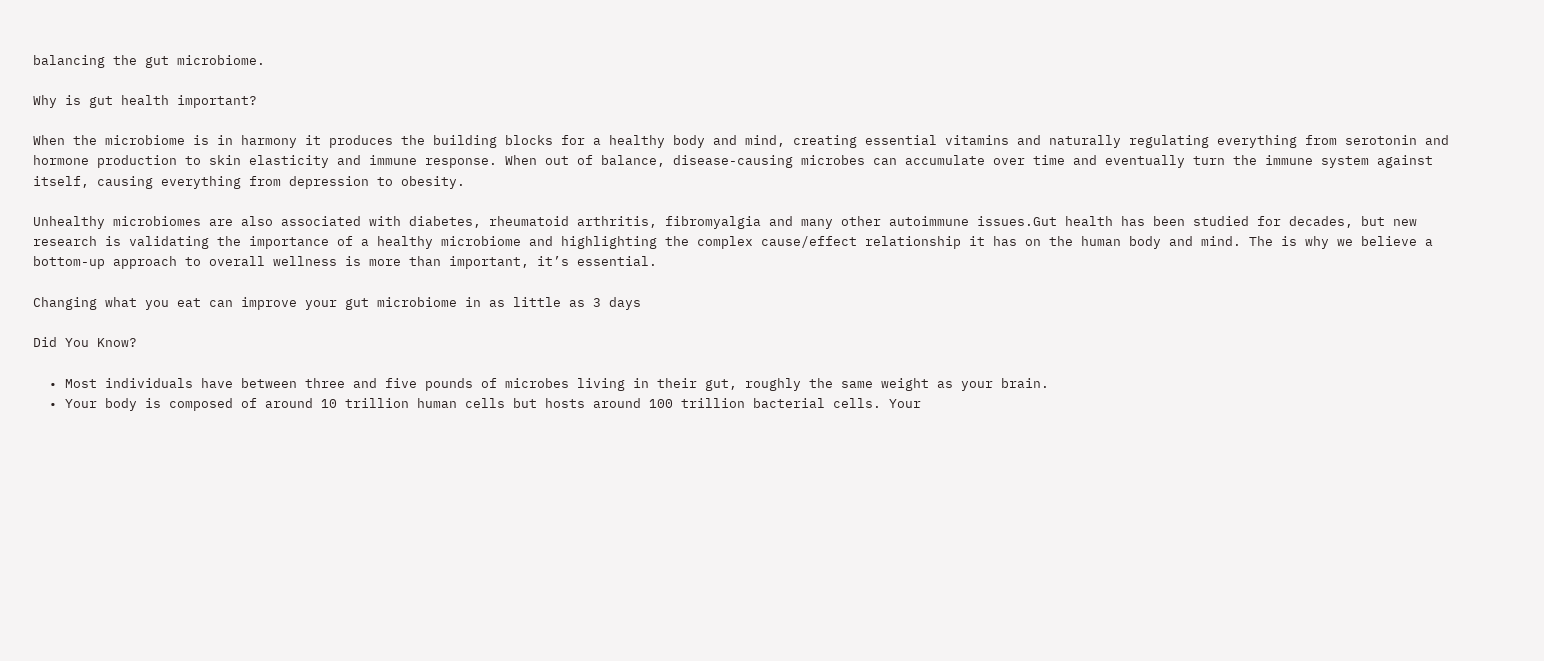balancing the gut microbiome.

Why is gut health important?

When the microbiome is in harmony it produces the building blocks for a healthy body and mind, creating essential vitamins and naturally regulating everything from serotonin and hormone production to skin elasticity and immune response. When out of balance, disease-causing microbes can accumulate over time and eventually turn the immune system against itself, causing everything from depression to obesity.

Unhealthy microbiomes are also associated with diabetes, rheumatoid arthritis, fibromyalgia and many other autoimmune issues.Gut health has been studied for decades, but new research is validating the importance of a healthy microbiome and highlighting the complex cause/effect relationship it has on the human body and mind. The is why we believe a bottom-up approach to overall wellness is more than important, it’s essential.

Changing what you eat can improve your gut microbiome in as little as 3 days

Did You Know?

  • Most individuals have between three and five pounds of microbes living in their gut, roughly the same weight as your brain.
  • Your body is composed of around 10 trillion human cells but hosts around 100 trillion bacterial cells. Your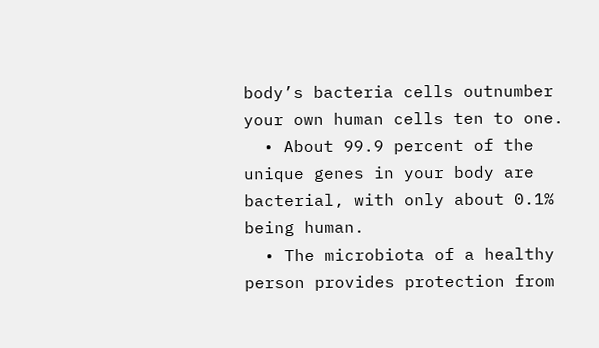body’s bacteria cells outnumber your own human cells ten to one.
  • About 99.9 percent of the unique genes in your body are bacterial, with only about 0.1% being human.
  • The microbiota of a healthy person provides protection from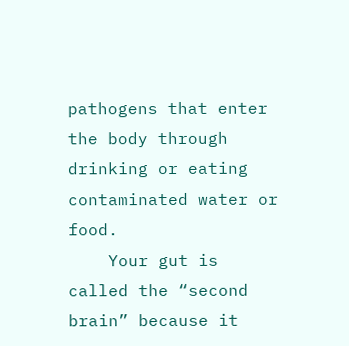pathogens that enter the body through drinking or eating contaminated water or food.
    Your gut is called the “second brain” because it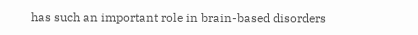has such an important role in brain-based disorders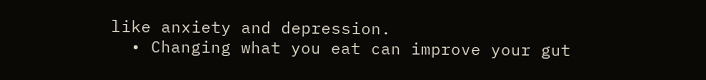like anxiety and depression.
  • Changing what you eat can improve your gut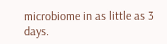microbiome in as little as 3 days.